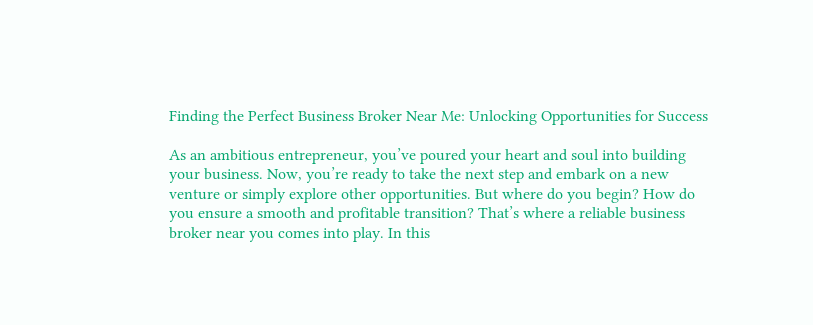Finding the Perfect Business Broker Near Me: Unlocking Opportunities for Success

As an ambitious entrepreneur, you’ve poured your heart and soul into building your business. Now, you’re ready to take the next step and embark on a new venture or simply explore other opportunities. But where do you begin? How do you ensure a smooth and profitable transition? That’s where a reliable business broker near you comes into play. In this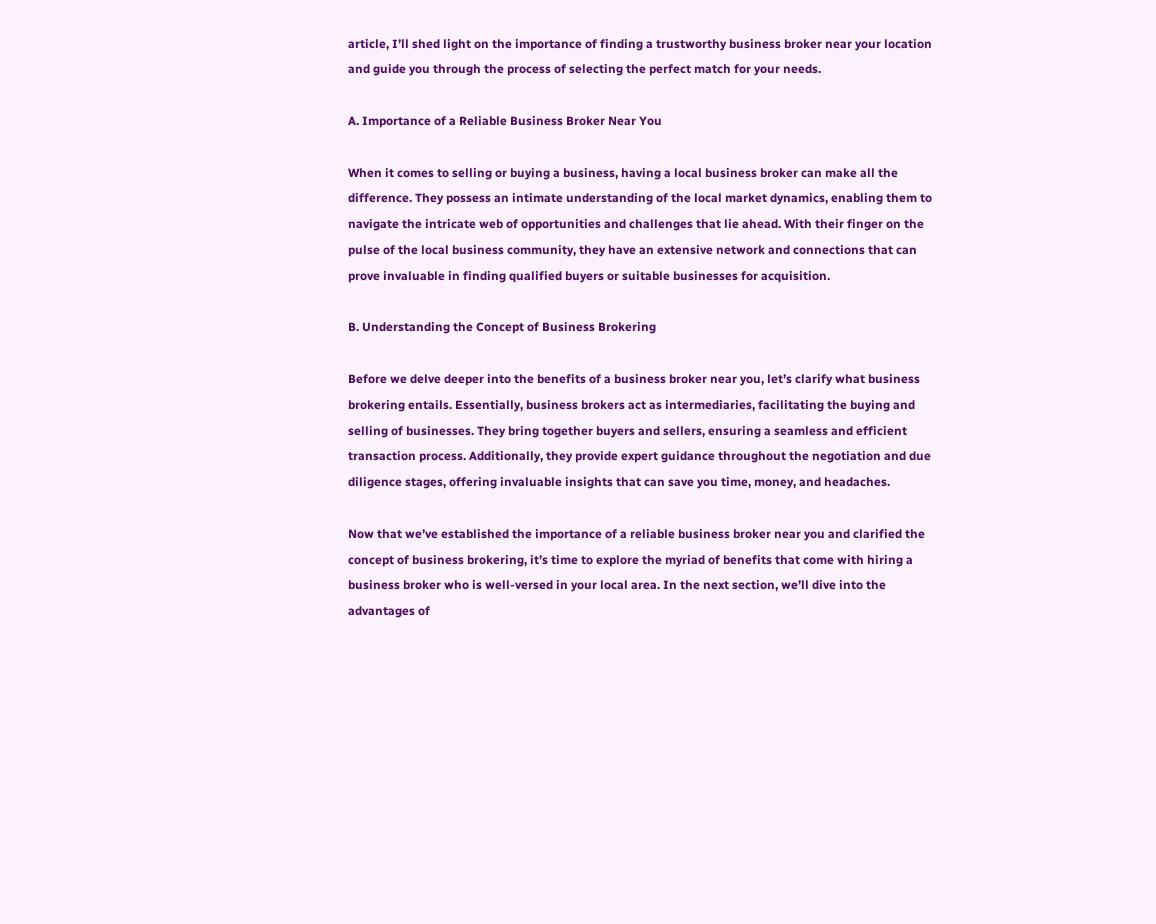article, I’ll shed light on the importance of finding a trustworthy business broker near your location and guide you through the process of selecting the perfect match for your needs.

A. Importance of a Reliable Business Broker Near You

When it comes to selling or buying a business, having a local business broker can make all the difference. They possess an intimate understanding of the local market dynamics, enabling them to navigate the intricate web of opportunities and challenges that lie ahead. With their finger on the pulse of the local business community, they have an extensive network and connections that can prove invaluable in finding qualified buyers or suitable businesses for acquisition.

B. Understanding the Concept of Business Brokering

Before we delve deeper into the benefits of a business broker near you, let’s clarify what business brokering entails. Essentially, business brokers act as intermediaries, facilitating the buying and selling of businesses. They bring together buyers and sellers, ensuring a seamless and efficient transaction process. Additionally, they provide expert guidance throughout the negotiation and due diligence stages, offering invaluable insights that can save you time, money, and headaches.

Now that we’ve established the importance of a reliable business broker near you and clarified the concept of business brokering, it’s time to explore the myriad of benefits that come with hiring a business broker who is well-versed in your local area. In the next section, we’ll dive into the advantages of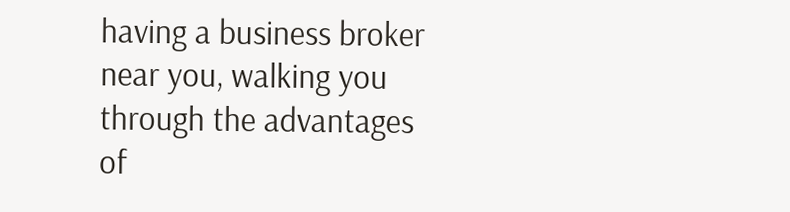having a business broker near you, walking you through the advantages of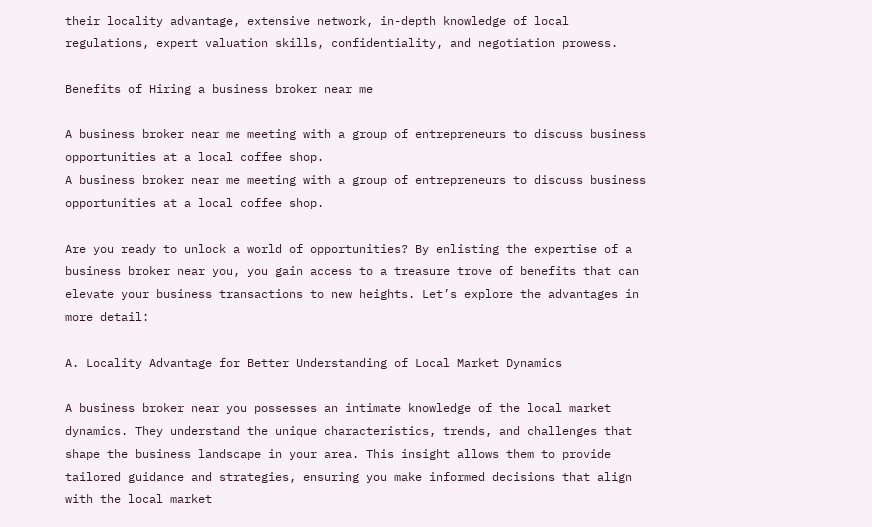their locality advantage, extensive network, in-depth knowledge of local regulations, expert valuation skills, confidentiality, and negotiation prowess.

Benefits of Hiring a business broker near me

A business broker near me meeting with a group of entrepreneurs to discuss business opportunities at a local coffee shop.
A business broker near me meeting with a group of entrepreneurs to discuss business opportunities at a local coffee shop.

Are you ready to unlock a world of opportunities? By enlisting the expertise of a business broker near you, you gain access to a treasure trove of benefits that can elevate your business transactions to new heights. Let’s explore the advantages in more detail:

A. Locality Advantage for Better Understanding of Local Market Dynamics

A business broker near you possesses an intimate knowledge of the local market dynamics. They understand the unique characteristics, trends, and challenges that shape the business landscape in your area. This insight allows them to provide tailored guidance and strategies, ensuring you make informed decisions that align with the local market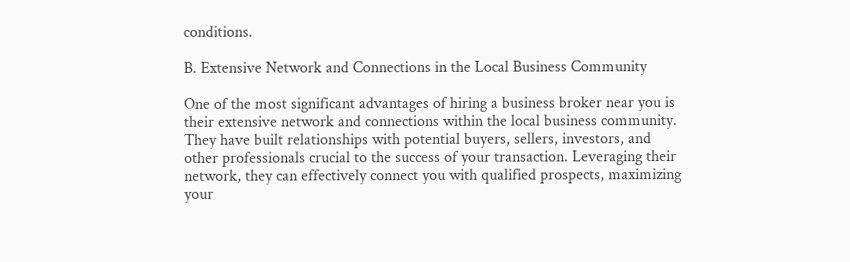conditions.

B. Extensive Network and Connections in the Local Business Community

One of the most significant advantages of hiring a business broker near you is their extensive network and connections within the local business community. They have built relationships with potential buyers, sellers, investors, and other professionals crucial to the success of your transaction. Leveraging their network, they can effectively connect you with qualified prospects, maximizing your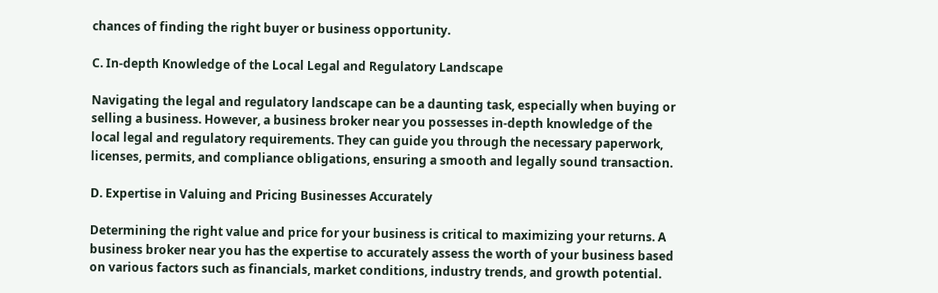chances of finding the right buyer or business opportunity.

C. In-depth Knowledge of the Local Legal and Regulatory Landscape

Navigating the legal and regulatory landscape can be a daunting task, especially when buying or selling a business. However, a business broker near you possesses in-depth knowledge of the local legal and regulatory requirements. They can guide you through the necessary paperwork, licenses, permits, and compliance obligations, ensuring a smooth and legally sound transaction.

D. Expertise in Valuing and Pricing Businesses Accurately

Determining the right value and price for your business is critical to maximizing your returns. A business broker near you has the expertise to accurately assess the worth of your business based on various factors such as financials, market conditions, industry trends, and growth potential.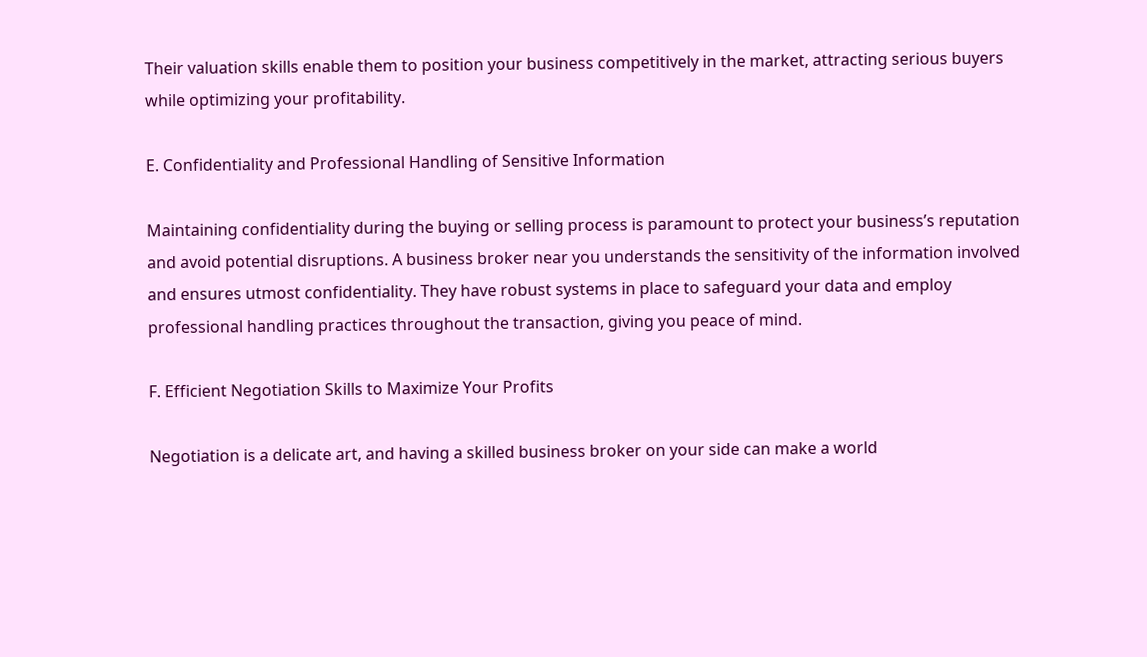Their valuation skills enable them to position your business competitively in the market, attracting serious buyers while optimizing your profitability.

E. Confidentiality and Professional Handling of Sensitive Information

Maintaining confidentiality during the buying or selling process is paramount to protect your business’s reputation and avoid potential disruptions. A business broker near you understands the sensitivity of the information involved and ensures utmost confidentiality. They have robust systems in place to safeguard your data and employ professional handling practices throughout the transaction, giving you peace of mind.

F. Efficient Negotiation Skills to Maximize Your Profits

Negotiation is a delicate art, and having a skilled business broker on your side can make a world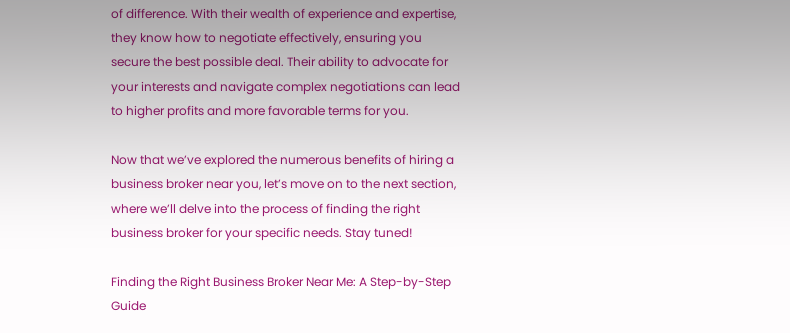of difference. With their wealth of experience and expertise, they know how to negotiate effectively, ensuring you secure the best possible deal. Their ability to advocate for your interests and navigate complex negotiations can lead to higher profits and more favorable terms for you.

Now that we’ve explored the numerous benefits of hiring a business broker near you, let’s move on to the next section, where we’ll delve into the process of finding the right business broker for your specific needs. Stay tuned!

Finding the Right Business Broker Near Me: A Step-by-Step Guide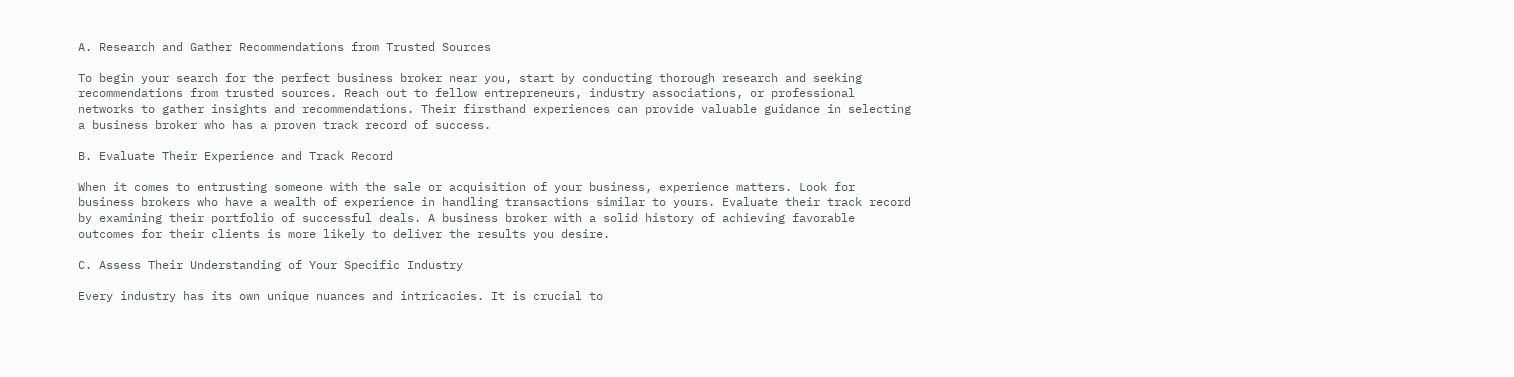A. Research and Gather Recommendations from Trusted Sources

To begin your search for the perfect business broker near you, start by conducting thorough research and seeking recommendations from trusted sources. Reach out to fellow entrepreneurs, industry associations, or professional networks to gather insights and recommendations. Their firsthand experiences can provide valuable guidance in selecting a business broker who has a proven track record of success.

B. Evaluate Their Experience and Track Record

When it comes to entrusting someone with the sale or acquisition of your business, experience matters. Look for business brokers who have a wealth of experience in handling transactions similar to yours. Evaluate their track record by examining their portfolio of successful deals. A business broker with a solid history of achieving favorable outcomes for their clients is more likely to deliver the results you desire.

C. Assess Their Understanding of Your Specific Industry

Every industry has its own unique nuances and intricacies. It is crucial to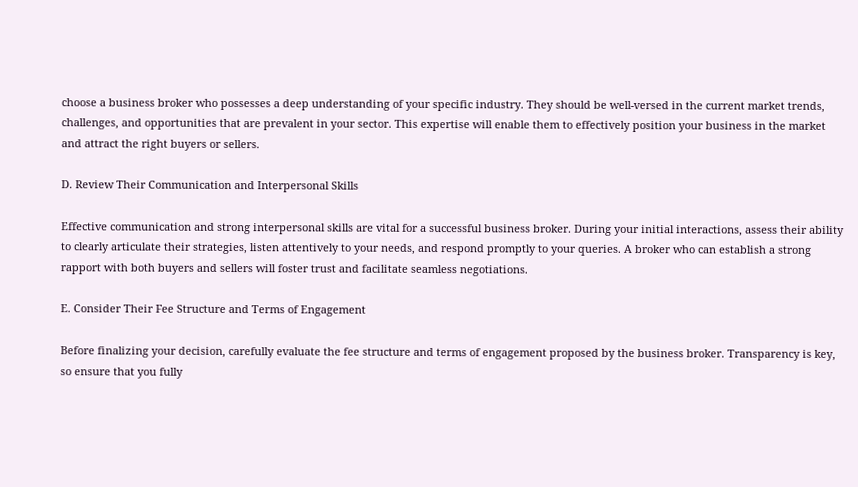choose a business broker who possesses a deep understanding of your specific industry. They should be well-versed in the current market trends, challenges, and opportunities that are prevalent in your sector. This expertise will enable them to effectively position your business in the market and attract the right buyers or sellers.

D. Review Their Communication and Interpersonal Skills

Effective communication and strong interpersonal skills are vital for a successful business broker. During your initial interactions, assess their ability to clearly articulate their strategies, listen attentively to your needs, and respond promptly to your queries. A broker who can establish a strong rapport with both buyers and sellers will foster trust and facilitate seamless negotiations.

E. Consider Their Fee Structure and Terms of Engagement

Before finalizing your decision, carefully evaluate the fee structure and terms of engagement proposed by the business broker. Transparency is key, so ensure that you fully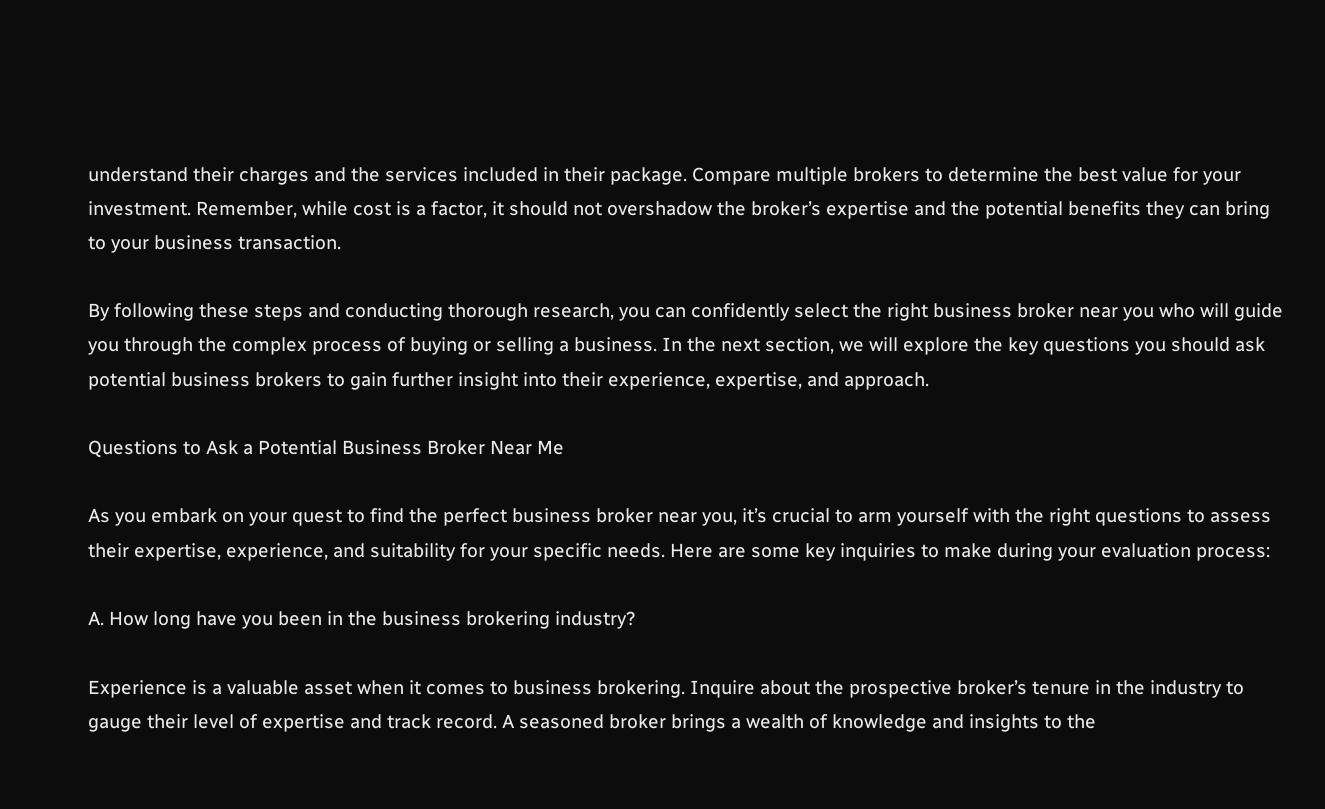understand their charges and the services included in their package. Compare multiple brokers to determine the best value for your investment. Remember, while cost is a factor, it should not overshadow the broker’s expertise and the potential benefits they can bring to your business transaction.

By following these steps and conducting thorough research, you can confidently select the right business broker near you who will guide you through the complex process of buying or selling a business. In the next section, we will explore the key questions you should ask potential business brokers to gain further insight into their experience, expertise, and approach.

Questions to Ask a Potential Business Broker Near Me

As you embark on your quest to find the perfect business broker near you, it’s crucial to arm yourself with the right questions to assess their expertise, experience, and suitability for your specific needs. Here are some key inquiries to make during your evaluation process:

A. How long have you been in the business brokering industry?

Experience is a valuable asset when it comes to business brokering. Inquire about the prospective broker’s tenure in the industry to gauge their level of expertise and track record. A seasoned broker brings a wealth of knowledge and insights to the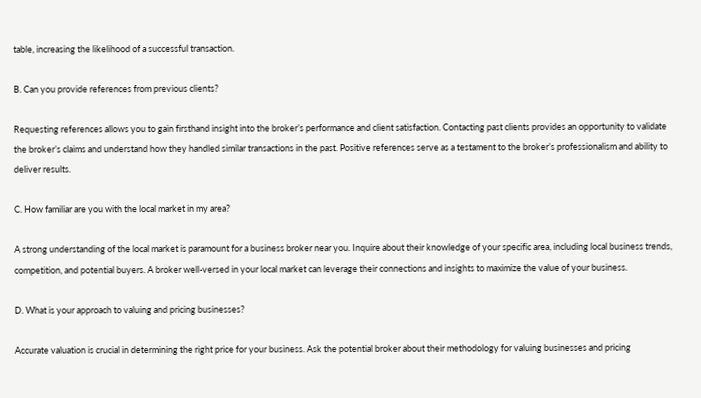table, increasing the likelihood of a successful transaction.

B. Can you provide references from previous clients?

Requesting references allows you to gain firsthand insight into the broker’s performance and client satisfaction. Contacting past clients provides an opportunity to validate the broker’s claims and understand how they handled similar transactions in the past. Positive references serve as a testament to the broker’s professionalism and ability to deliver results.

C. How familiar are you with the local market in my area?

A strong understanding of the local market is paramount for a business broker near you. Inquire about their knowledge of your specific area, including local business trends, competition, and potential buyers. A broker well-versed in your local market can leverage their connections and insights to maximize the value of your business.

D. What is your approach to valuing and pricing businesses?

Accurate valuation is crucial in determining the right price for your business. Ask the potential broker about their methodology for valuing businesses and pricing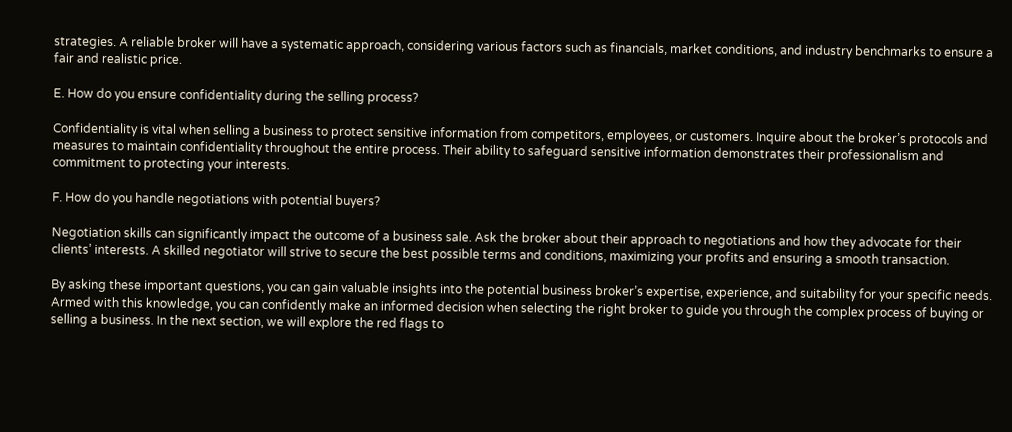strategies. A reliable broker will have a systematic approach, considering various factors such as financials, market conditions, and industry benchmarks to ensure a fair and realistic price.

E. How do you ensure confidentiality during the selling process?

Confidentiality is vital when selling a business to protect sensitive information from competitors, employees, or customers. Inquire about the broker’s protocols and measures to maintain confidentiality throughout the entire process. Their ability to safeguard sensitive information demonstrates their professionalism and commitment to protecting your interests.

F. How do you handle negotiations with potential buyers?

Negotiation skills can significantly impact the outcome of a business sale. Ask the broker about their approach to negotiations and how they advocate for their clients’ interests. A skilled negotiator will strive to secure the best possible terms and conditions, maximizing your profits and ensuring a smooth transaction.

By asking these important questions, you can gain valuable insights into the potential business broker’s expertise, experience, and suitability for your specific needs. Armed with this knowledge, you can confidently make an informed decision when selecting the right broker to guide you through the complex process of buying or selling a business. In the next section, we will explore the red flags to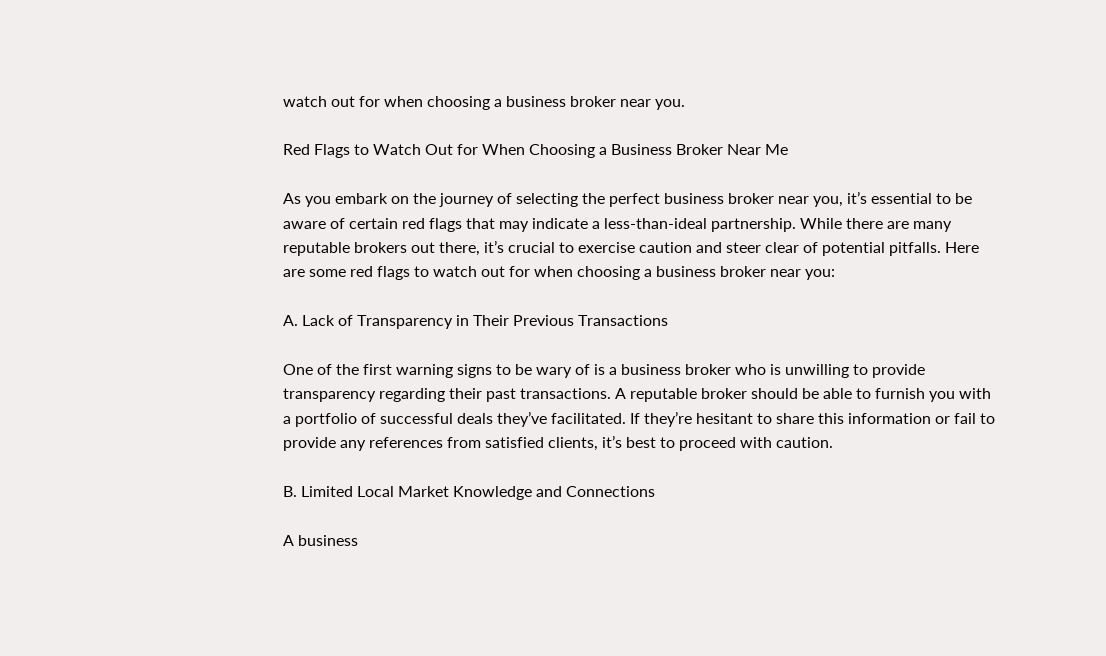watch out for when choosing a business broker near you.

Red Flags to Watch Out for When Choosing a Business Broker Near Me

As you embark on the journey of selecting the perfect business broker near you, it’s essential to be aware of certain red flags that may indicate a less-than-ideal partnership. While there are many reputable brokers out there, it’s crucial to exercise caution and steer clear of potential pitfalls. Here are some red flags to watch out for when choosing a business broker near you:

A. Lack of Transparency in Their Previous Transactions

One of the first warning signs to be wary of is a business broker who is unwilling to provide transparency regarding their past transactions. A reputable broker should be able to furnish you with a portfolio of successful deals they’ve facilitated. If they’re hesitant to share this information or fail to provide any references from satisfied clients, it’s best to proceed with caution.

B. Limited Local Market Knowledge and Connections

A business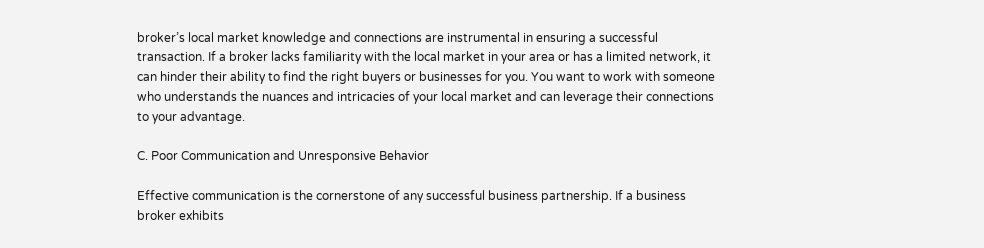broker’s local market knowledge and connections are instrumental in ensuring a successful transaction. If a broker lacks familiarity with the local market in your area or has a limited network, it can hinder their ability to find the right buyers or businesses for you. You want to work with someone who understands the nuances and intricacies of your local market and can leverage their connections to your advantage.

C. Poor Communication and Unresponsive Behavior

Effective communication is the cornerstone of any successful business partnership. If a business broker exhibits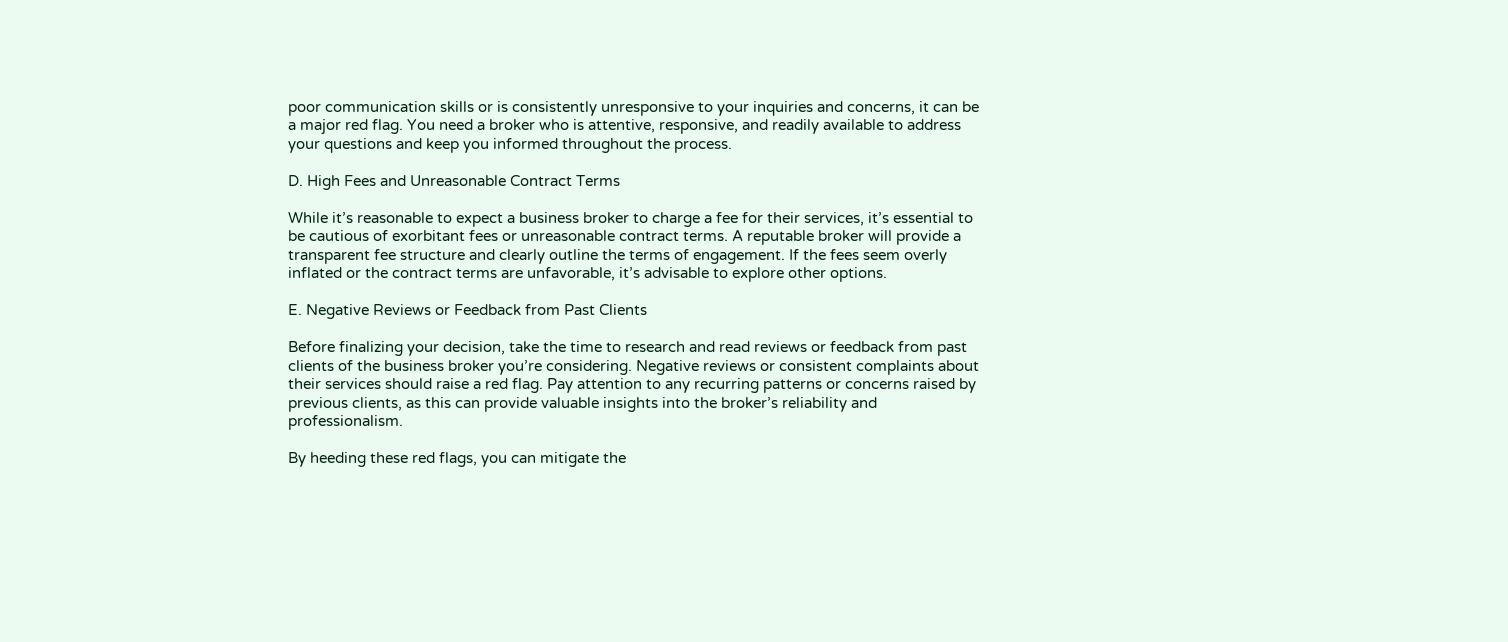poor communication skills or is consistently unresponsive to your inquiries and concerns, it can be a major red flag. You need a broker who is attentive, responsive, and readily available to address your questions and keep you informed throughout the process.

D. High Fees and Unreasonable Contract Terms

While it’s reasonable to expect a business broker to charge a fee for their services, it’s essential to be cautious of exorbitant fees or unreasonable contract terms. A reputable broker will provide a transparent fee structure and clearly outline the terms of engagement. If the fees seem overly inflated or the contract terms are unfavorable, it’s advisable to explore other options.

E. Negative Reviews or Feedback from Past Clients

Before finalizing your decision, take the time to research and read reviews or feedback from past clients of the business broker you’re considering. Negative reviews or consistent complaints about their services should raise a red flag. Pay attention to any recurring patterns or concerns raised by previous clients, as this can provide valuable insights into the broker’s reliability and professionalism.

By heeding these red flags, you can mitigate the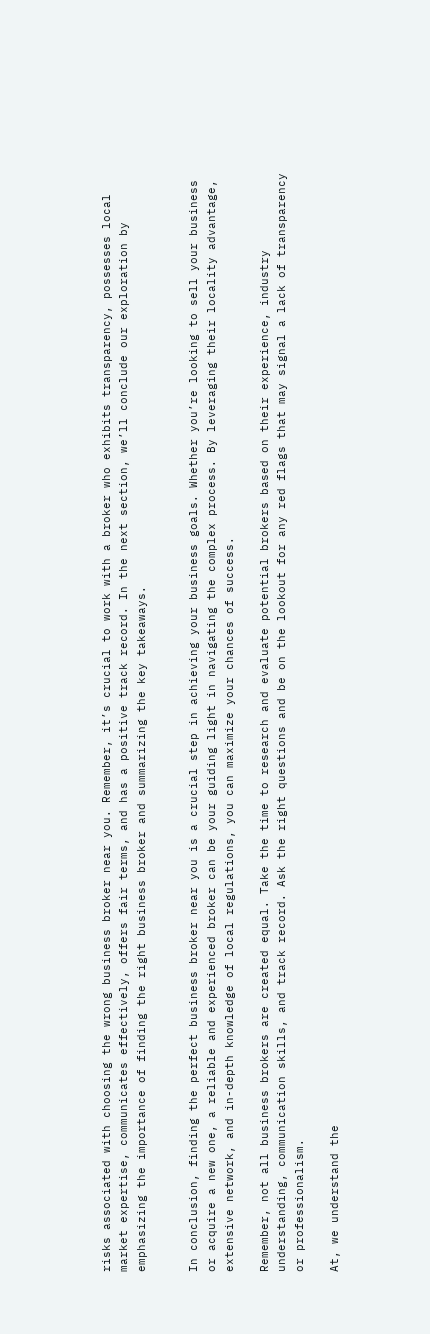risks associated with choosing the wrong business broker near you. Remember, it’s crucial to work with a broker who exhibits transparency, possesses local market expertise, communicates effectively, offers fair terms, and has a positive track record. In the next section, we’ll conclude our exploration by emphasizing the importance of finding the right business broker and summarizing the key takeaways.


In conclusion, finding the perfect business broker near you is a crucial step in achieving your business goals. Whether you’re looking to sell your business or acquire a new one, a reliable and experienced broker can be your guiding light in navigating the complex process. By leveraging their locality advantage, extensive network, and in-depth knowledge of local regulations, you can maximize your chances of success.

Remember, not all business brokers are created equal. Take the time to research and evaluate potential brokers based on their experience, industry understanding, communication skills, and track record. Ask the right questions and be on the lookout for any red flags that may signal a lack of transparency or professionalism.

At, we understand the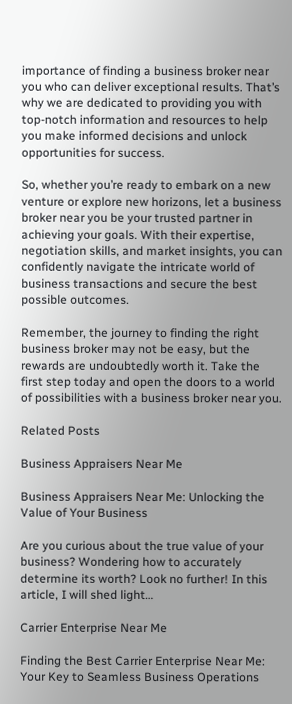importance of finding a business broker near you who can deliver exceptional results. That’s why we are dedicated to providing you with top-notch information and resources to help you make informed decisions and unlock opportunities for success.

So, whether you’re ready to embark on a new venture or explore new horizons, let a business broker near you be your trusted partner in achieving your goals. With their expertise, negotiation skills, and market insights, you can confidently navigate the intricate world of business transactions and secure the best possible outcomes.

Remember, the journey to finding the right business broker may not be easy, but the rewards are undoubtedly worth it. Take the first step today and open the doors to a world of possibilities with a business broker near you.

Related Posts

Business Appraisers Near Me

Business Appraisers Near Me: Unlocking the Value of Your Business

Are you curious about the true value of your business? Wondering how to accurately determine its worth? Look no further! In this article, I will shed light…

Carrier Enterprise Near Me

Finding the Best Carrier Enterprise Near Me: Your Key to Seamless Business Operations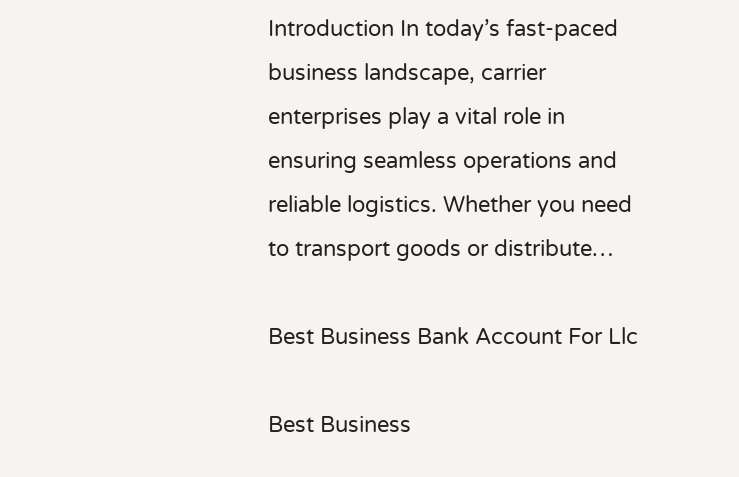Introduction In today’s fast-paced business landscape, carrier enterprises play a vital role in ensuring seamless operations and reliable logistics. Whether you need to transport goods or distribute…

Best Business Bank Account For Llc

Best Business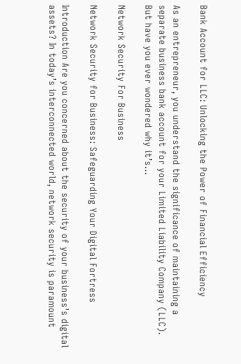Bank Account for LLC: Unlocking the Power of Financial Efficiency

As an entrepreneur, you understand the significance of maintaining a separate business bank account for your Limited Liability Company (LLC). But have you ever wondered why it’s…

Network Security For Business

Network Security for Business: Safeguarding Your Digital Fortress

Introduction Are you concerned about the security of your business’s digital assets? In today’s interconnected world, network security is paramount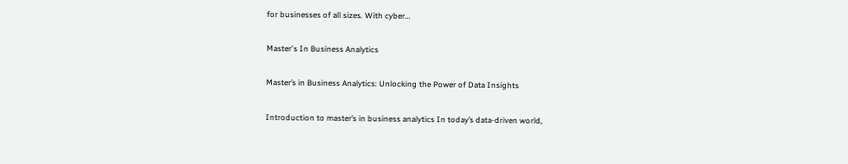for businesses of all sizes. With cyber…

Master's In Business Analytics

Master’s in Business Analytics: Unlocking the Power of Data Insights

Introduction to master’s in business analytics In today’s data-driven world,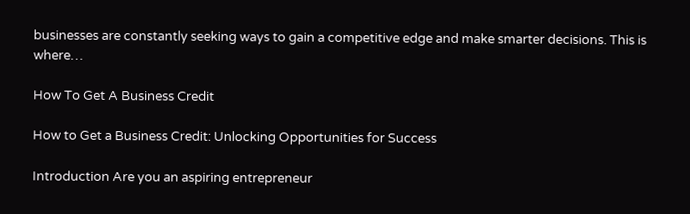businesses are constantly seeking ways to gain a competitive edge and make smarter decisions. This is where…

How To Get A Business Credit

How to Get a Business Credit: Unlocking Opportunities for Success

Introduction Are you an aspiring entrepreneur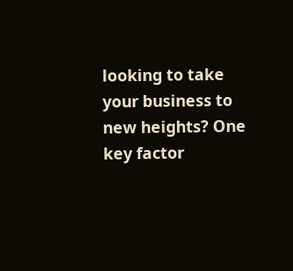looking to take your business to new heights? One key factor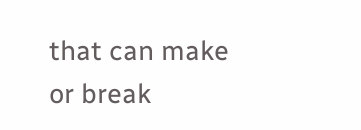that can make or break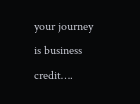your journey is business credit….